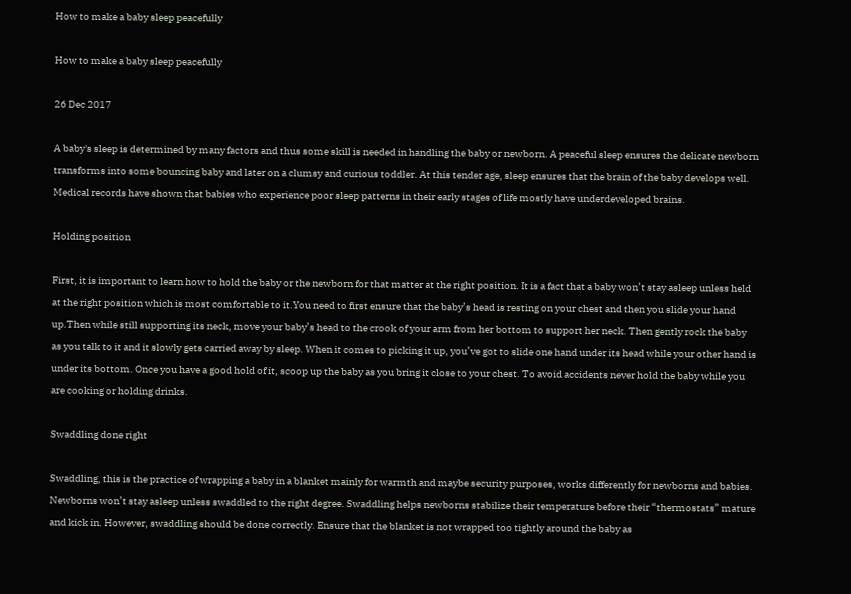How to make a baby sleep peacefully

How to make a baby sleep peacefully

26 Dec 2017

A baby's sleep is determined by many factors and thus some skill is needed in handling the baby or newborn. A peaceful sleep ensures the delicate newborn transforms into some bouncing baby and later on a clumsy and curious toddler. At this tender age, sleep ensures that the brain of the baby develops well. Medical records have shown that babies who experience poor sleep patterns in their early stages of life mostly have underdeveloped brains.

Holding position

First, it is important to learn how to hold the baby or the newborn for that matter at the right position. It is a fact that a baby won’t stay asleep unless held at the right position which is most comfortable to it.You need to first ensure that the baby’s head is resting on your chest and then you slide your hand up.Then while still supporting its neck, move your baby’s head to the crook of your arm from her bottom to support her neck. Then gently rock the baby as you talk to it and it slowly gets carried away by sleep. When it comes to picking it up, you’ve got to slide one hand under its head while your other hand is under its bottom. Once you have a good hold of it, scoop up the baby as you bring it close to your chest. To avoid accidents never hold the baby while you are cooking or holding drinks.

Swaddling done right

Swaddling, this is the practice of wrapping a baby in a blanket mainly for warmth and maybe security purposes, works differently for newborns and babies. Newborns won’t stay asleep unless swaddled to the right degree. Swaddling helps newborns stabilize their temperature before their “thermostats” mature and kick in. However, swaddling should be done correctly. Ensure that the blanket is not wrapped too tightly around the baby as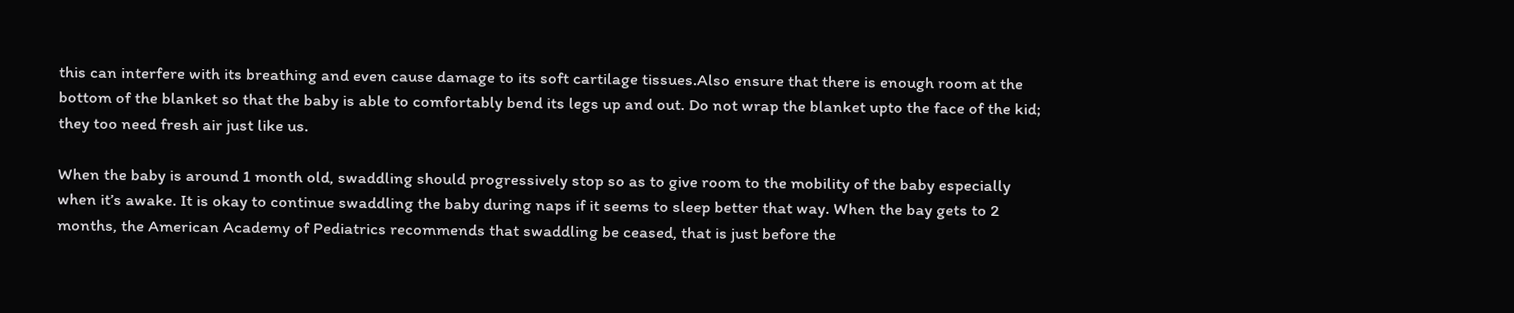this can interfere with its breathing and even cause damage to its soft cartilage tissues.Also ensure that there is enough room at the bottom of the blanket so that the baby is able to comfortably bend its legs up and out. Do not wrap the blanket upto the face of the kid; they too need fresh air just like us.

When the baby is around 1 month old, swaddling should progressively stop so as to give room to the mobility of the baby especially when it’s awake. It is okay to continue swaddling the baby during naps if it seems to sleep better that way. When the bay gets to 2 months, the American Academy of Pediatrics recommends that swaddling be ceased, that is just before the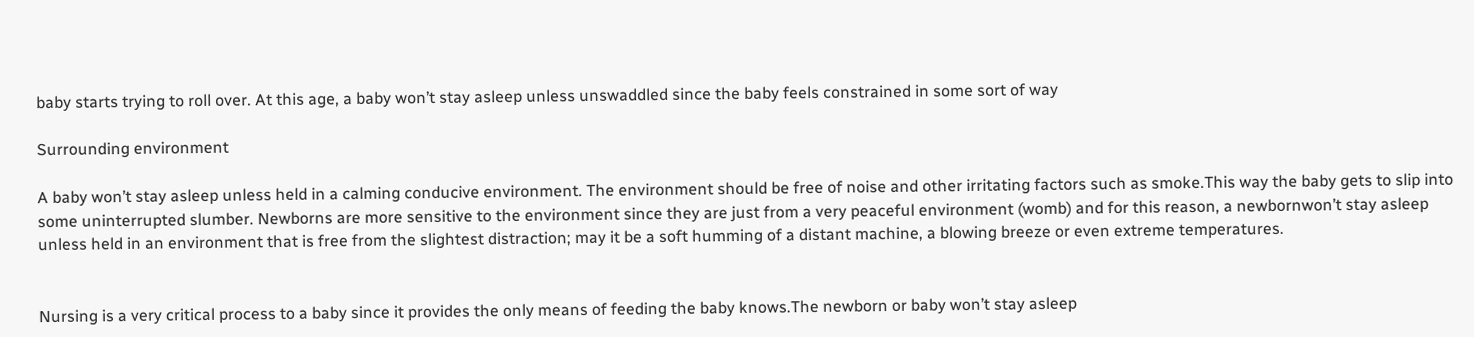baby starts trying to roll over. At this age, a baby won’t stay asleep unless unswaddled since the baby feels constrained in some sort of way

Surrounding environment

A baby won’t stay asleep unless held in a calming conducive environment. The environment should be free of noise and other irritating factors such as smoke.This way the baby gets to slip into some uninterrupted slumber. Newborns are more sensitive to the environment since they are just from a very peaceful environment (womb) and for this reason, a newbornwon’t stay asleep unless held in an environment that is free from the slightest distraction; may it be a soft humming of a distant machine, a blowing breeze or even extreme temperatures.


Nursing is a very critical process to a baby since it provides the only means of feeding the baby knows.The newborn or baby won’t stay asleep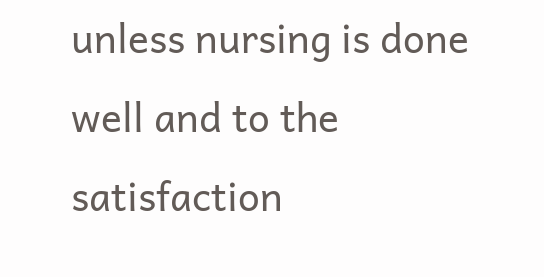unless nursing is done well and to the satisfaction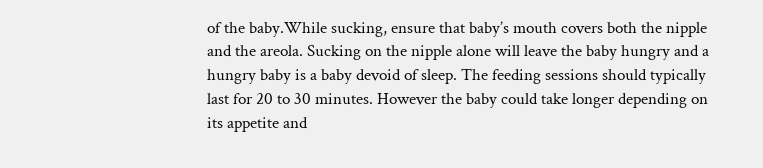of the baby.While sucking, ensure that baby’s mouth covers both the nipple and the areola. Sucking on the nipple alone will leave the baby hungry and a hungry baby is a baby devoid of sleep. The feeding sessions should typically last for 20 to 30 minutes. However the baby could take longer depending on its appetite and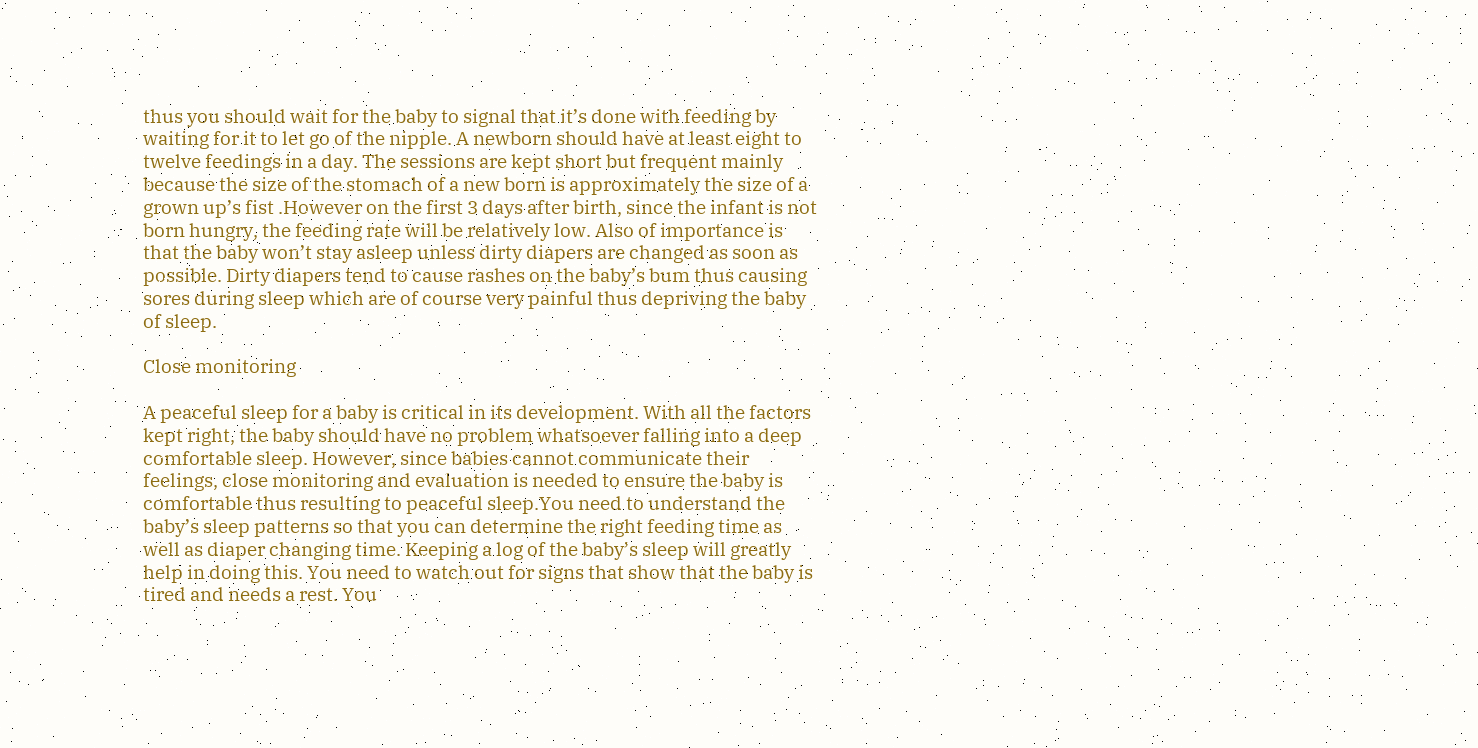thus you should wait for the baby to signal that it’s done with feeding by waiting for it to let go of the nipple. A newborn should have at least eight to twelve feedings in a day. The sessions are kept short but frequent mainly because the size of the stomach of a new born is approximately the size of a grown up’s fist .However on the first 3 days after birth, since the infant is not born hungry, the feeding rate will be relatively low. Also of importance is that the baby won’t stay asleep unless dirty diapers are changed as soon as possible. Dirty diapers tend to cause rashes on the baby’s bum thus causing sores during sleep which are of course very painful thus depriving the baby of sleep.

Close monitoring

A peaceful sleep for a baby is critical in its development. With all the factors kept right, the baby should have no problem whatsoever falling into a deep comfortable sleep. However, since babies cannot communicate their feelings, close monitoring and evaluation is needed to ensure the baby is comfortable thus resulting to peaceful sleep.You need to understand the baby’s sleep patterns so that you can determine the right feeding time as well as diaper changing time. Keeping a log of the baby’s sleep will greatly help in doing this. You need to watch out for signs that show that the baby is tired and needs a rest. You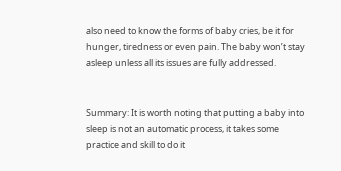also need to know the forms of baby cries, be it for hunger, tiredness or even pain. The baby won’t stay asleep unless all its issues are fully addressed.


Summary: It is worth noting that putting a baby into sleep is not an automatic process, it takes some practice and skill to do it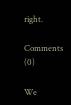right.

Comments (0)

We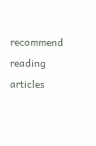recommend reading articles